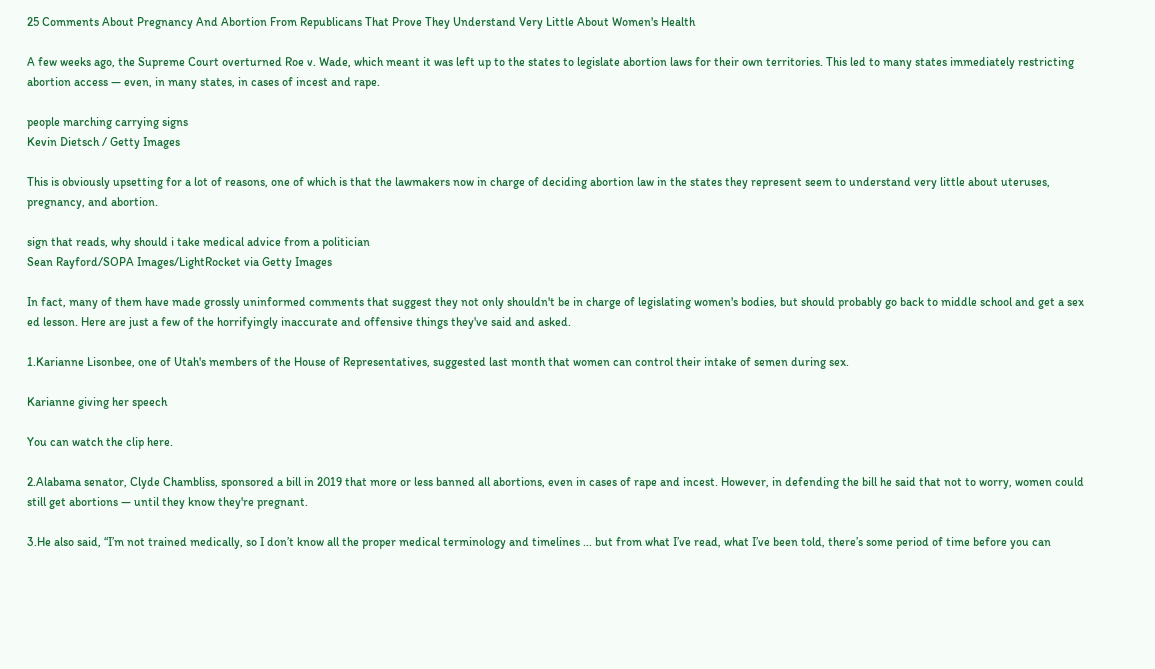25 Comments About Pregnancy And Abortion From Republicans That Prove They Understand Very Little About Women's Health

A few weeks ago, the Supreme Court overturned Roe v. Wade, which meant it was left up to the states to legislate abortion laws for their own territories. This led to many states immediately restricting abortion access — even, in many states, in cases of incest and rape.

people marching carrying signs
Kevin Dietsch / Getty Images

This is obviously upsetting for a lot of reasons, one of which is that the lawmakers now in charge of deciding abortion law in the states they represent seem to understand very little about uteruses, pregnancy, and abortion.

sign that reads, why should i take medical advice from a politician
Sean Rayford/SOPA Images/LightRocket via Getty Images

In fact, many of them have made grossly uninformed comments that suggest they not only shouldn't be in charge of legislating women's bodies, but should probably go back to middle school and get a sex ed lesson. Here are just a few of the horrifyingly inaccurate and offensive things they've said and asked.

1.Karianne Lisonbee, one of Utah's members of the House of Representatives, suggested last month that women can control their intake of semen during sex.

Karianne giving her speech

You can watch the clip here.

2.Alabama senator, Clyde Chambliss, sponsored a bill in 2019 that more or less banned all abortions, even in cases of rape and incest. However, in defending the bill he said that not to worry, women could still get abortions — until they know they're pregnant.

3.He also said, “I’m not trained medically, so I don’t know all the proper medical terminology and timelines ... but from what I’ve read, what I’ve been told, there’s some period of time before you can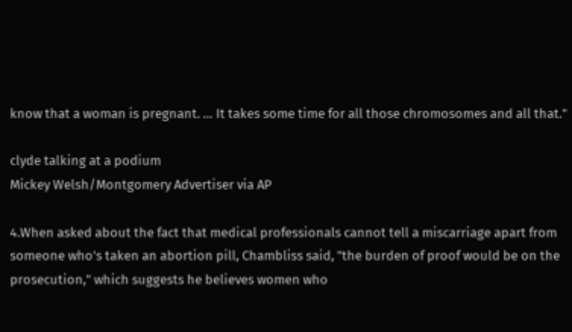know that a woman is pregnant. … It takes some time for all those chromosomes and all that."

clyde talking at a podium
Mickey Welsh/Montgomery Advertiser via AP

4.When asked about the fact that medical professionals cannot tell a miscarriage apart from someone who's taken an abortion pill, Chambliss said, "the burden of proof would be on the prosecution," which suggests he believes women who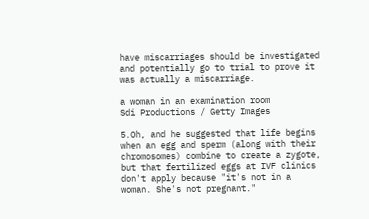have miscarriages should be investigated and potentially go to trial to prove it was actually a miscarriage.

a woman in an examination room
Sdi Productions / Getty Images

5.Oh, and he suggested that life begins when an egg and sperm (along with their chromosomes) combine to create a zygote, but that fertilized eggs at IVF clinics don't apply because "it's not in a woman. She's not pregnant."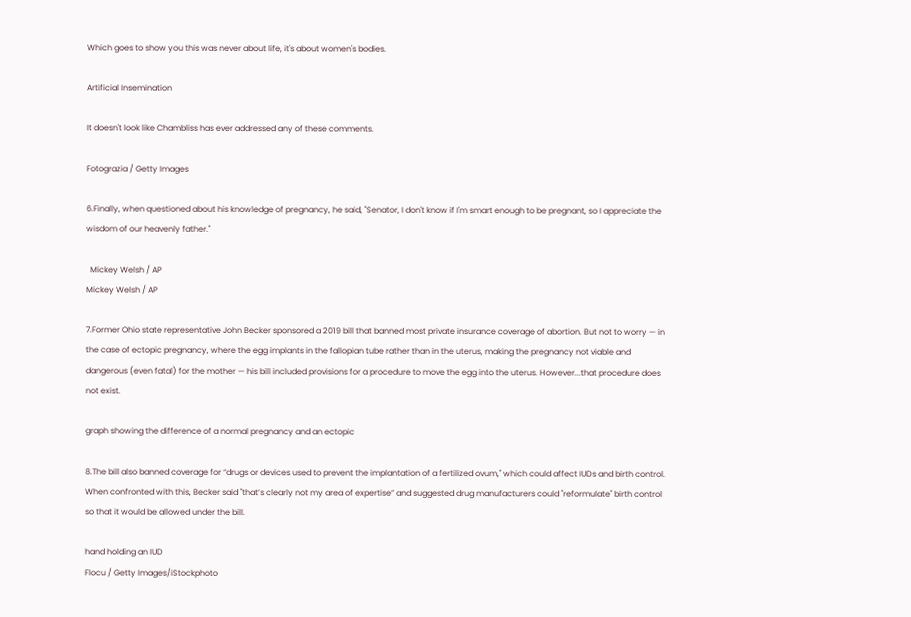Which goes to show you this was never about life, it's about women's bodies.

Artificial Insemination

It doesn't look like Chambliss has ever addressed any of these comments.

Fotograzia / Getty Images

6.Finally, when questioned about his knowledge of pregnancy, he said, "Senator, I don't know if I'm smart enough to be pregnant, so I appreciate the wisdom of our heavenly father."

  Mickey Welsh / AP
Mickey Welsh / AP

7.Former Ohio state representative John Becker sponsored a 2019 bill that banned most private insurance coverage of abortion. But not to worry — in the case of ectopic pregnancy, where the egg implants in the fallopian tube rather than in the uterus, making the pregnancy not viable and dangerous (even fatal) for the mother — his bill included provisions for a procedure to move the egg into the uterus. However...that procedure does not exist.

graph showing the difference of a normal pregnancy and an ectopic

8.The bill also banned coverage for “drugs or devices used to prevent the implantation of a fertilized ovum," which could affect IUDs and birth control. When confronted with this, Becker said "that’s clearly not my area of expertise” and suggested drug manufacturers could "reformulate" birth control so that it would be allowed under the bill.

hand holding an IUD
Flocu / Getty Images/iStockphoto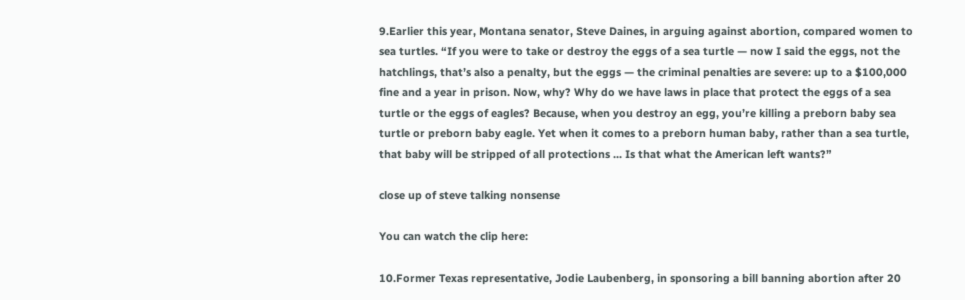9.Earlier this year, Montana senator, Steve Daines, in arguing against abortion, compared women to sea turtles. “If you were to take or destroy the eggs of a sea turtle — now I said the eggs, not the hatchlings, that’s also a penalty, but the eggs — the criminal penalties are severe: up to a $100,000 fine and a year in prison. Now, why? Why do we have laws in place that protect the eggs of a sea turtle or the eggs of eagles? Because, when you destroy an egg, you’re killing a preborn baby sea turtle or preborn baby eagle. Yet when it comes to a preborn human baby, rather than a sea turtle, that baby will be stripped of all protections ... Is that what the American left wants?”

close up of steve talking nonsense

You can watch the clip here:

10.Former Texas representative, Jodie Laubenberg, in sponsoring a bill banning abortion after 20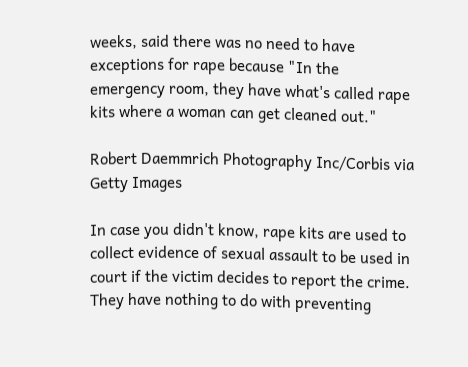weeks, said there was no need to have exceptions for rape because "In the emergency room, they have what's called rape kits where a woman can get cleaned out."

Robert Daemmrich Photography Inc/Corbis via Getty Images

In case you didn't know, rape kits are used to collect evidence of sexual assault to be used in court if the victim decides to report the crime. They have nothing to do with preventing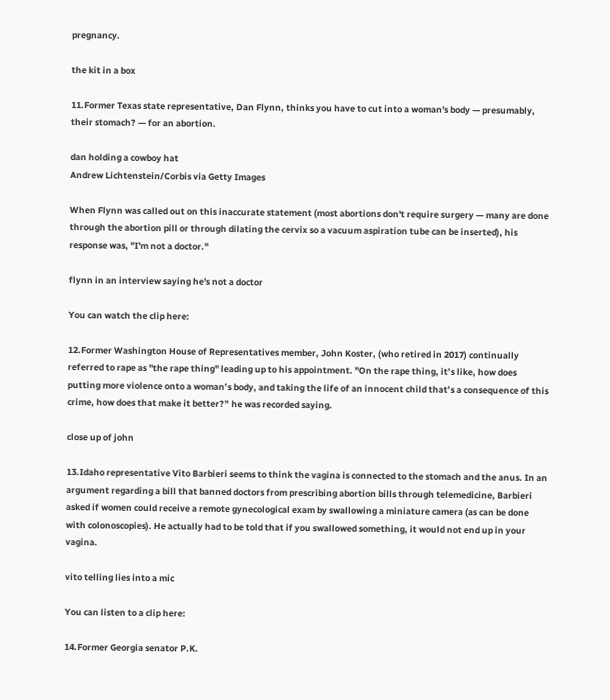pregnancy.

the kit in a box

11.Former Texas state representative, Dan Flynn, thinks you have to cut into a woman's body — presumably, their stomach? — for an abortion.

dan holding a cowboy hat
Andrew Lichtenstein/Corbis via Getty Images

When Flynn was called out on this inaccurate statement (most abortions don't require surgery — many are done through the abortion pill or through dilating the cervix so a vacuum aspiration tube can be inserted), his response was, "I'm not a doctor."

flynn in an interview saying he's not a doctor

You can watch the clip here:

12.Former Washington House of Representatives member, John Koster, (who retired in 2017) continually referred to rape as "the rape thing" leading up to his appointment. "On the rape thing, it’s like, how does putting more violence onto a woman’s body, and taking the life of an innocent child that’s a consequence of this crime, how does that make it better?” he was recorded saying.

close up of john

13.Idaho representative Vito Barbieri seems to think the vagina is connected to the stomach and the anus. In an argument regarding a bill that banned doctors from prescribing abortion bills through telemedicine, Barbieri asked if women could receive a remote gynecological exam by swallowing a miniature camera (as can be done with colonoscopies). He actually had to be told that if you swallowed something, it would not end up in your vagina.

vito telling lies into a mic

You can listen to a clip here:

14.Former Georgia senator P.K.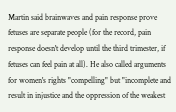Martin said brainwaves and pain response prove fetuses are separate people (for the record, pain response doesn't develop until the third trimester, if fetuses can feel pain at all). He also called arguments for women's rights "compelling" but "incomplete and result in injustice and the oppression of the weakest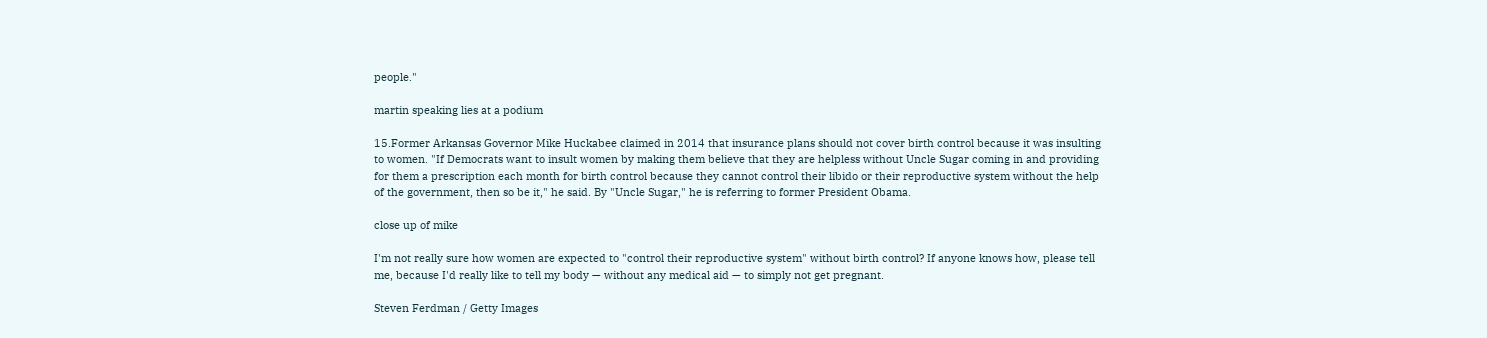people."

martin speaking lies at a podium

15.Former Arkansas Governor Mike Huckabee claimed in 2014 that insurance plans should not cover birth control because it was insulting to women. "If Democrats want to insult women by making them believe that they are helpless without Uncle Sugar coming in and providing for them a prescription each month for birth control because they cannot control their libido or their reproductive system without the help of the government, then so be it," he said. By "Uncle Sugar," he is referring to former President Obama.

close up of mike

I'm not really sure how women are expected to "control their reproductive system" without birth control? If anyone knows how, please tell me, because I'd really like to tell my body — without any medical aid — to simply not get pregnant.

Steven Ferdman / Getty Images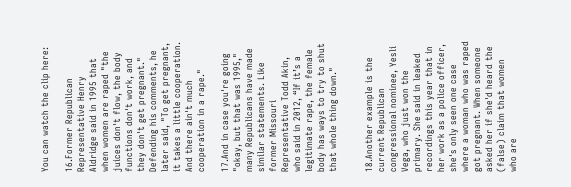You can watch the clip here:

16.Former Republican Representative Henry Aldridge said in 1995 that when women are raped "the juices don't flow, the body functions don't work, and they don't get pregnant." Defending his comments, he later said, "To get pregnant, it takes a little cooperation. And there ain't much cooperation in a rape."

17.And in case you're going "okay, but that was 1995," many Republicans have made similar statements. Like former Missouri Representative Todd Akin, who said in 2012, “If it’s a legitimate rape, the female body has ways to try to shut that whole thing down."


18.Another example is the current Republican congressional nominee, Yesli Vega, who just won the primary. She said in leaked recordings this year that in her work as a police officer, she's only seen one case where a woman who was raped got pregnant. When someone asked her if she'd heard the (false) claim that women who are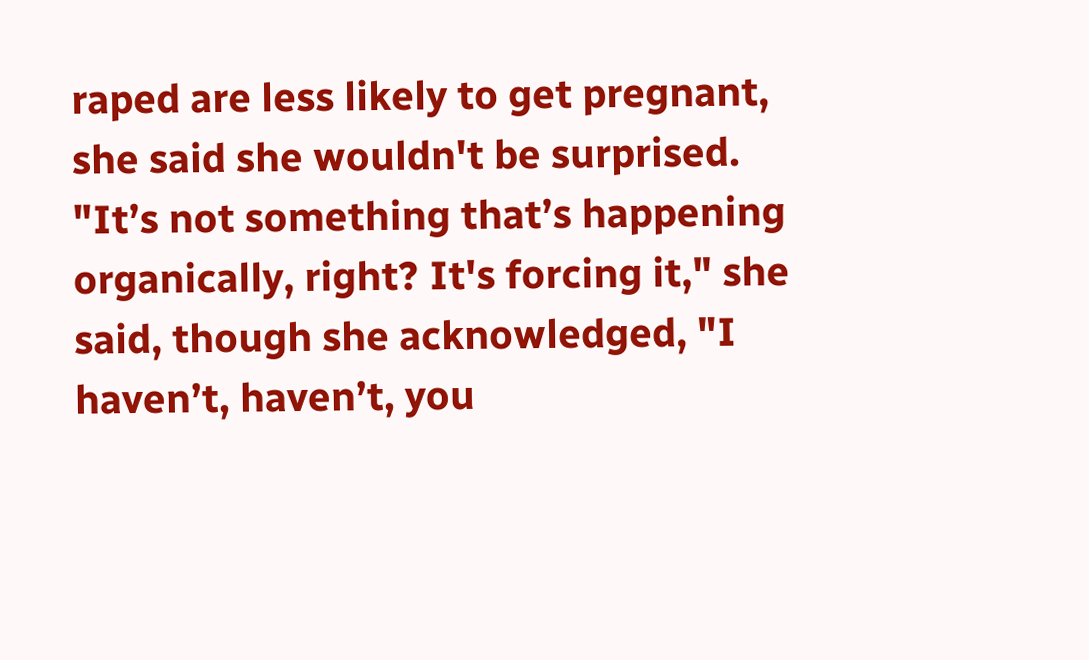raped are less likely to get pregnant, she said she wouldn't be surprised. "It’s not something that’s happening organically, right? It's forcing it," she said, though she acknowledged, "I haven’t, haven’t, you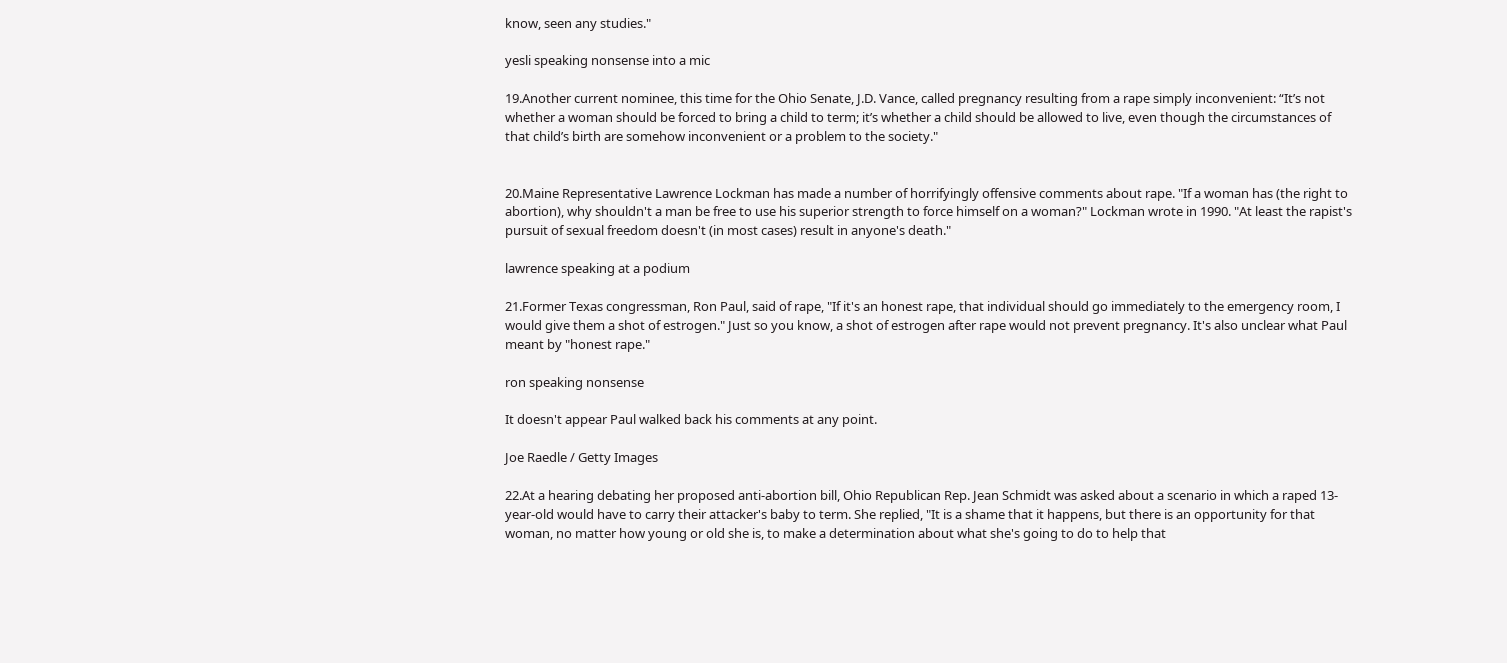know, seen any studies."

yesli speaking nonsense into a mic

19.Another current nominee, this time for the Ohio Senate, J.D. Vance, called pregnancy resulting from a rape simply inconvenient: “It’s not whether a woman should be forced to bring a child to term; it’s whether a child should be allowed to live, even though the circumstances of that child’s birth are somehow inconvenient or a problem to the society."


20.Maine Representative Lawrence Lockman has made a number of horrifyingly offensive comments about rape. "If a woman has (the right to abortion), why shouldn't a man be free to use his superior strength to force himself on a woman?" Lockman wrote in 1990. "At least the rapist's pursuit of sexual freedom doesn't (in most cases) result in anyone's death."

lawrence speaking at a podium

21.Former Texas congressman, Ron Paul, said of rape, "If it's an honest rape, that individual should go immediately to the emergency room, I would give them a shot of estrogen." Just so you know, a shot of estrogen after rape would not prevent pregnancy. It's also unclear what Paul meant by "honest rape."

ron speaking nonsense

It doesn't appear Paul walked back his comments at any point.

Joe Raedle / Getty Images

22.At a hearing debating her proposed anti-abortion bill, Ohio Republican Rep. Jean Schmidt was asked about a scenario in which a raped 13-year-old would have to carry their attacker's baby to term. She replied, "It is a shame that it happens, but there is an opportunity for that woman, no matter how young or old she is, to make a determination about what she's going to do to help that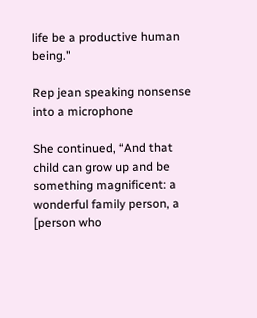life be a productive human being."

Rep jean speaking nonsense into a microphone

She continued, “And that child can grow up and be something magnificent: a wonderful family person, a [person who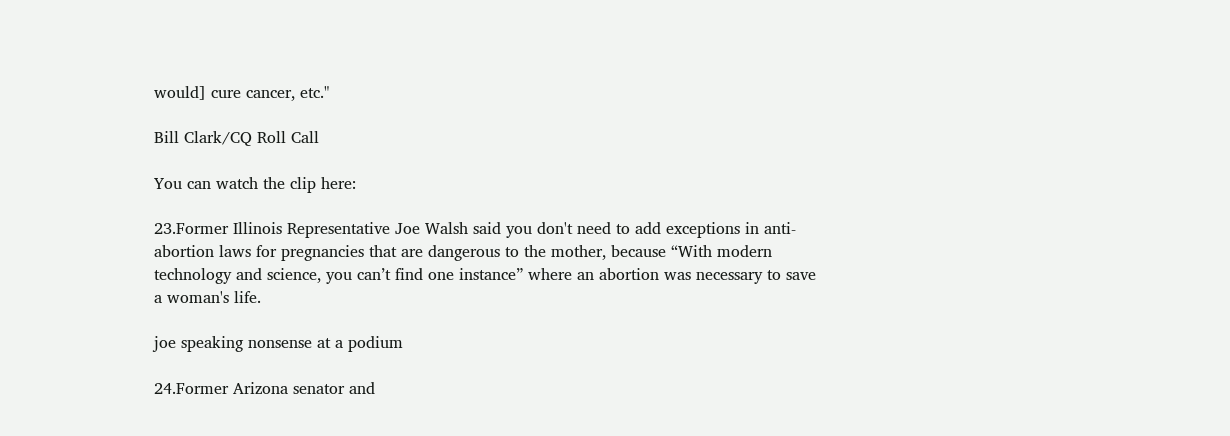would] cure cancer, etc."

Bill Clark/CQ Roll Call

You can watch the clip here:

23.Former Illinois Representative Joe Walsh said you don't need to add exceptions in anti-abortion laws for pregnancies that are dangerous to the mother, because “With modern technology and science, you can’t find one instance” where an abortion was necessary to save a woman's life.

joe speaking nonsense at a podium

24.Former Arizona senator and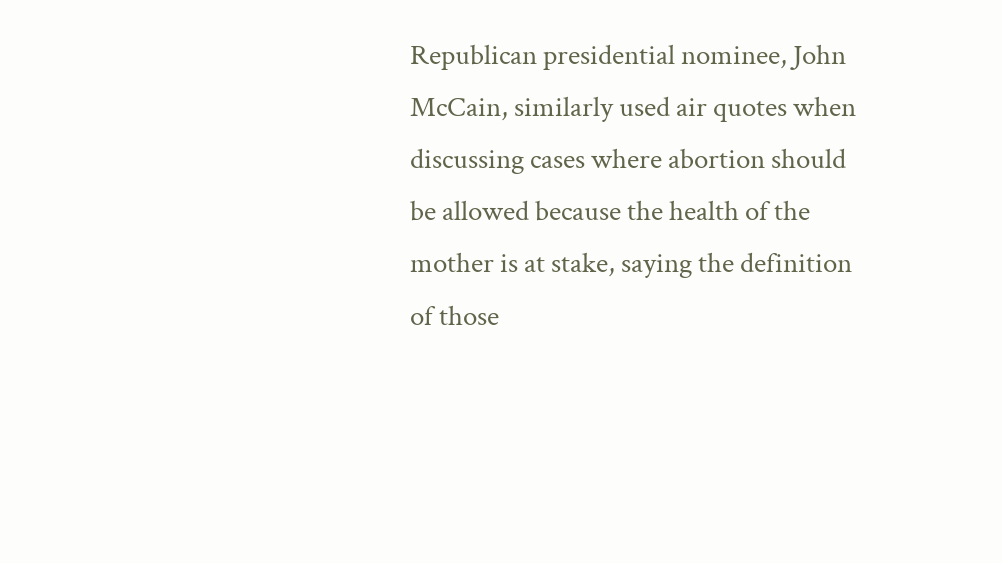Republican presidential nominee, John McCain, similarly used air quotes when discussing cases where abortion should be allowed because the health of the mother is at stake, saying the definition of those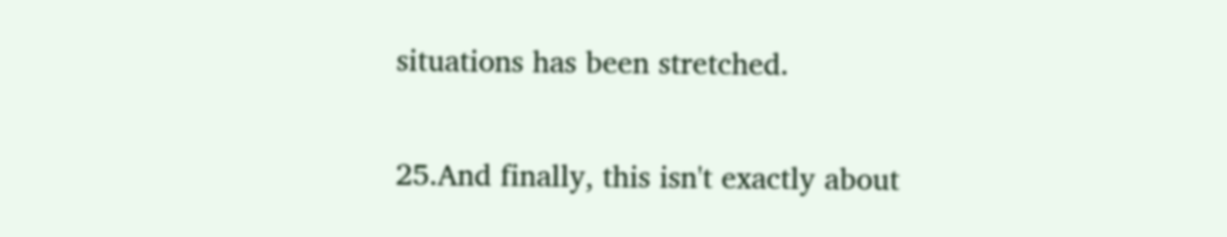situations has been stretched.

25.And finally, this isn't exactly about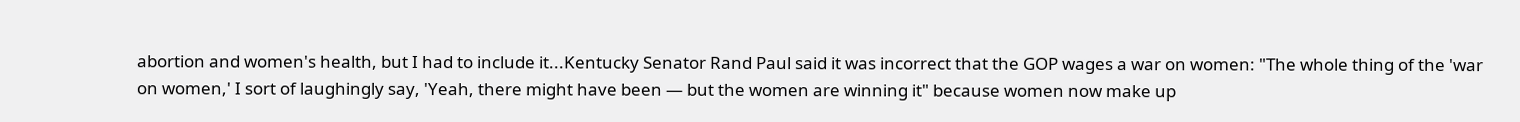abortion and women's health, but I had to include it...Kentucky Senator Rand Paul said it was incorrect that the GOP wages a war on women: "The whole thing of the 'war on women,' I sort of laughingly say, 'Yeah, there might have been — but the women are winning it" because women now make up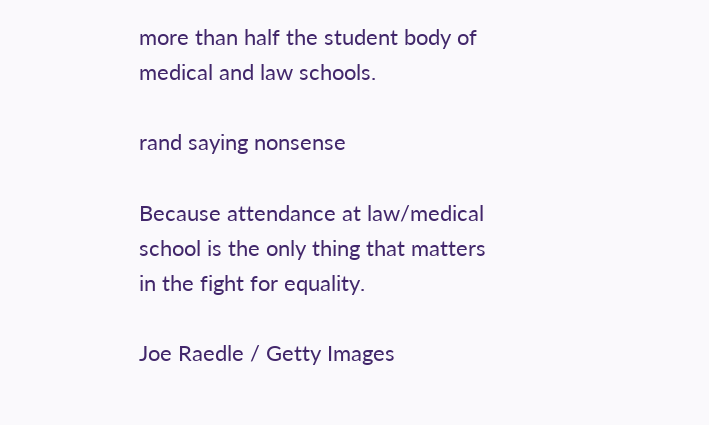more than half the student body of medical and law schools.

rand saying nonsense

Because attendance at law/medical school is the only thing that matters in the fight for equality.

Joe Raedle / Getty Images